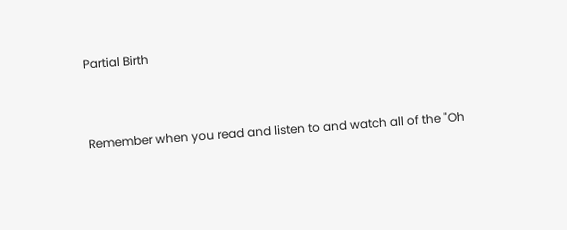Partial Birth


Remember when you read and listen to and watch all of the "Oh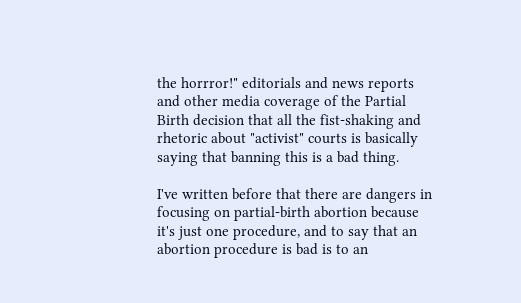the horrror!" editorials and news reports and other media coverage of the Partial Birth decision that all the fist-shaking and rhetoric about "activist" courts is basically saying that banning this is a bad thing.

I've written before that there are dangers in focusing on partial-birth abortion because it's just one procedure, and to say that an abortion procedure is bad is to an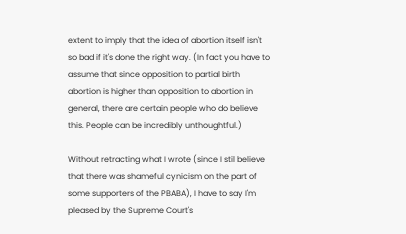extent to imply that the idea of abortion itself isn't so bad if it's done the right way. (In fact you have to assume that since opposition to partial birth abortion is higher than opposition to abortion in general, there are certain people who do believe this. People can be incredibly unthoughtful.)

Without retracting what I wrote (since I stil believe that there was shameful cynicism on the part of some supporters of the PBABA), I have to say I'm pleased by the Supreme Court's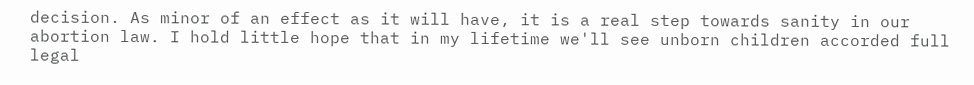decision. As minor of an effect as it will have, it is a real step towards sanity in our abortion law. I hold little hope that in my lifetime we'll see unborn children accorded full legal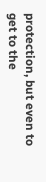protection, but even to get to the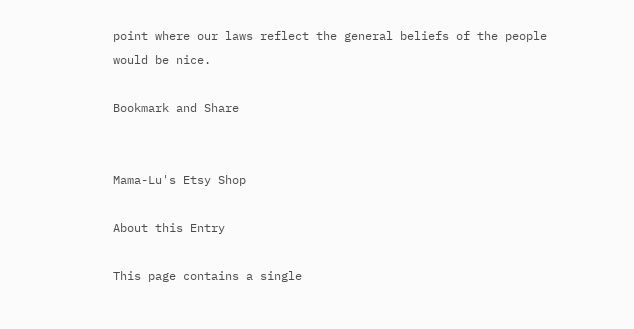point where our laws reflect the general beliefs of the people would be nice.

Bookmark and Share


Mama-Lu's Etsy Shop

About this Entry

This page contains a single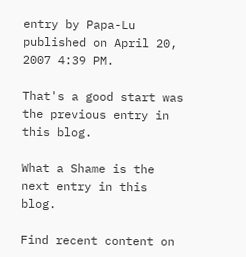entry by Papa-Lu published on April 20, 2007 4:39 PM.

That's a good start was the previous entry in this blog.

What a Shame is the next entry in this blog.

Find recent content on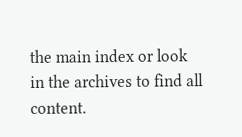the main index or look in the archives to find all content.